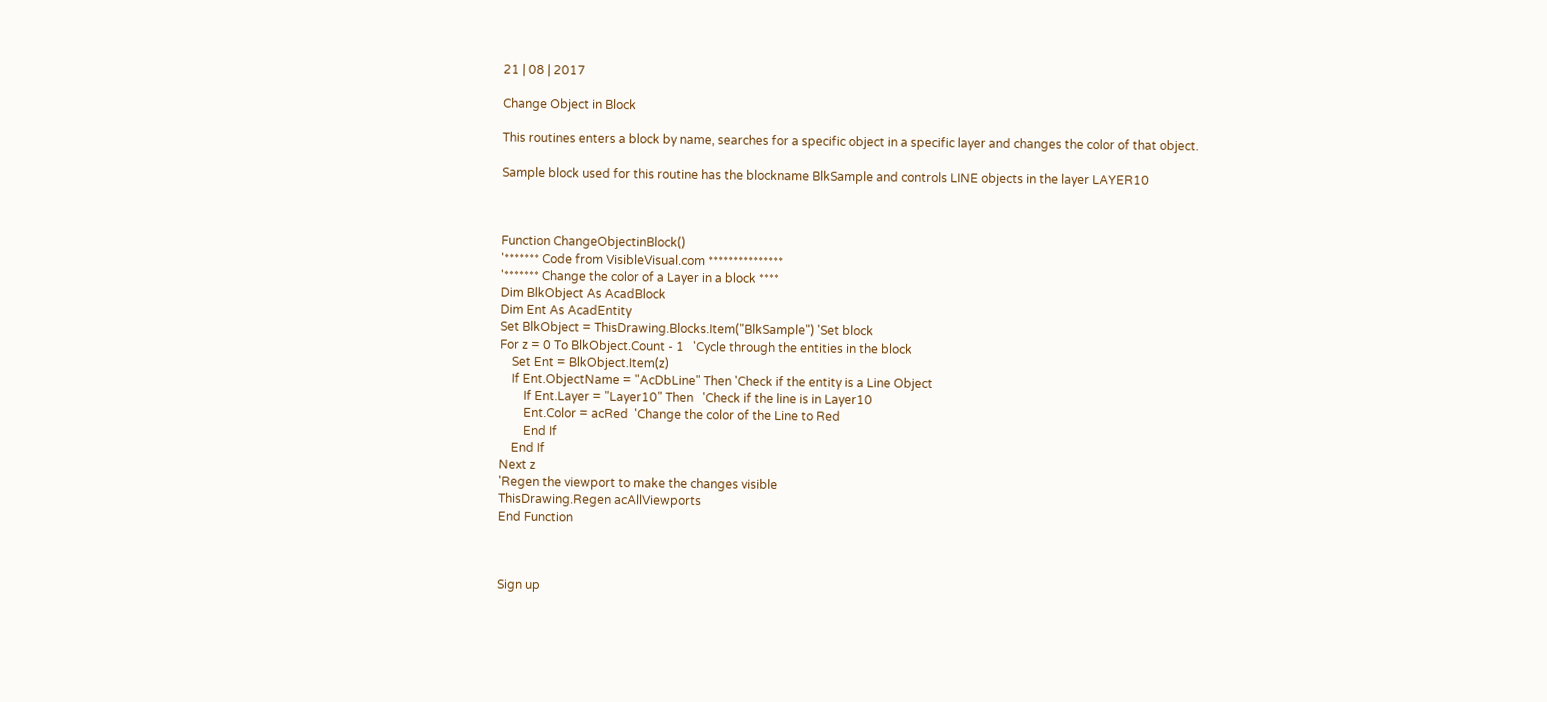21 | 08 | 2017

Change Object in Block

This routines enters a block by name, searches for a specific object in a specific layer and changes the color of that object.

Sample block used for this routine has the blockname BlkSample and controls LINE objects in the layer LAYER10



Function ChangeObjectinBlock()
'******* Code from VisibleVisual.com ***************
'******* Change the color of a Layer in a block ****
Dim BlkObject As AcadBlock
Dim Ent As AcadEntity
Set BlkObject = ThisDrawing.Blocks.Item("BlkSample") 'Set block
For z = 0 To BlkObject.Count - 1   'Cycle through the entities in the block
    Set Ent = BlkObject.Item(z)
    If Ent.ObjectName = "AcDbLine" Then 'Check if the entity is a Line Object
        If Ent.Layer = "Layer10" Then   'Check if the line is in Layer10
        Ent.Color = acRed  'Change the color of the Line to Red
        End If
    End If
Next z
'Regen the viewport to make the changes visible
ThisDrawing.Regen acAllViewports
End Function



Sign up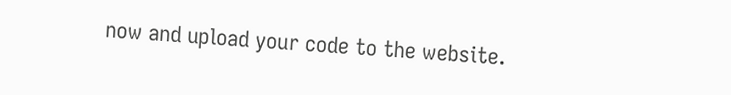now and upload your code to the website.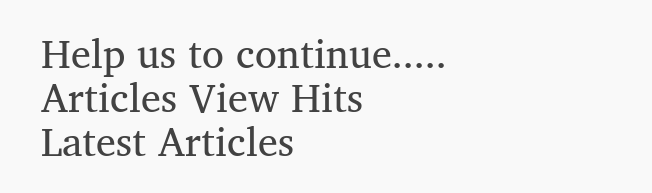Help us to continue.....
Articles View Hits
Latest Articles